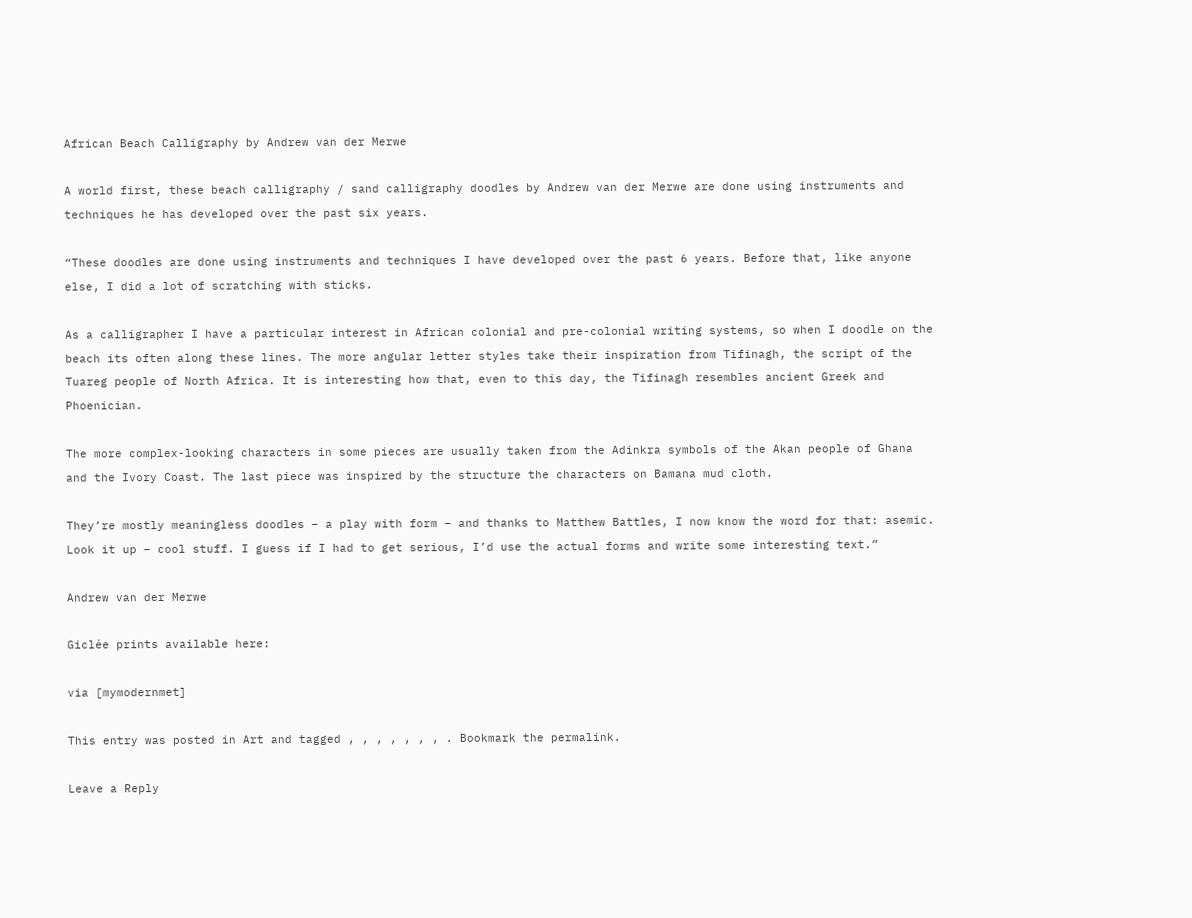African Beach Calligraphy by Andrew van der Merwe

A world first, these beach calligraphy / sand calligraphy doodles by Andrew van der Merwe are done using instruments and techniques he has developed over the past six years.

“These doodles are done using instruments and techniques I have developed over the past 6 years. Before that, like anyone else, I did a lot of scratching with sticks.

As a calligrapher I have a particular interest in African colonial and pre-colonial writing systems, so when I doodle on the beach its often along these lines. The more angular letter styles take their inspiration from Tifinagh, the script of the Tuareg people of North Africa. It is interesting how that, even to this day, the Tifinagh resembles ancient Greek and Phoenician.

The more complex-looking characters in some pieces are usually taken from the Adinkra symbols of the Akan people of Ghana and the Ivory Coast. The last piece was inspired by the structure the characters on Bamana mud cloth.

They’re mostly meaningless doodles – a play with form – and thanks to Matthew Battles, I now know the word for that: asemic. Look it up – cool stuff. I guess if I had to get serious, I’d use the actual forms and write some interesting text.”

Andrew van der Merwe

Giclée prints available here:

via [mymodernmet]

This entry was posted in Art and tagged , , , , , , , . Bookmark the permalink.

Leave a Reply